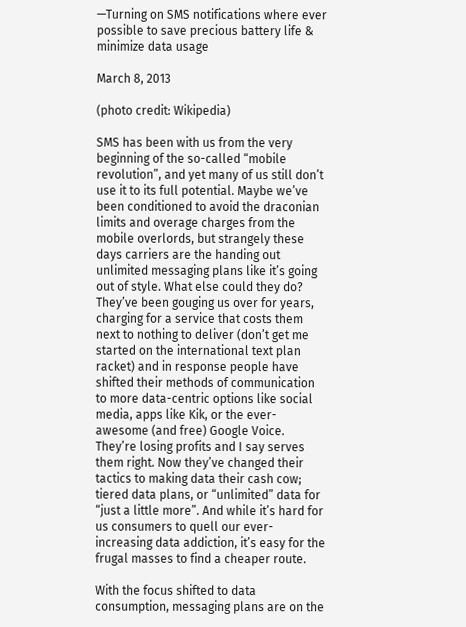—Turning on SMS notifications where ever possible to save precious battery life & minimize data usage

March 8, 2013

(photo credit: Wikipedia)

SMS has been with us from the very beginning of the so-called “mobile revolution”, and yet many of us still don’t use it to its full potential. Maybe we’ve been conditioned to avoid the draconian limits and overage charges from the mobile overlords, but strangely these days carriers are the handing out unlimited messaging plans like it’s going out of style. What else could they do? They’ve been gouging us over for years, charging for a service that costs them next to nothing to deliver (don’t get me started on the international text plan racket) and in response people have shifted their methods of communication to more data-centric options like social media, apps like Kik, or the ever-awesome (and free) Google Voice. They’re losing profits and I say serves them right. Now they’ve changed their tactics to making data their cash cow; tiered data plans, or “unlimited” data for “just a little more”. And while it’s hard for us consumers to quell our ever-increasing data addiction, it’s easy for the frugal masses to find a cheaper route.

With the focus shifted to data consumption, messaging plans are on the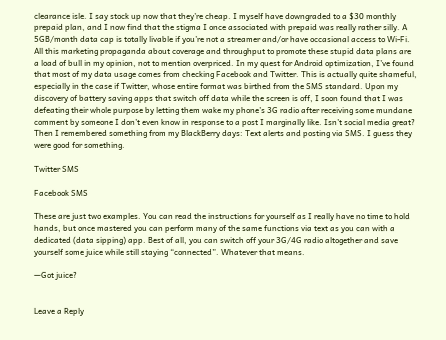clearance isle. I say stock up now that they’re cheap. I myself have downgraded to a $30 monthly prepaid plan, and I now find that the stigma I once associated with prepaid was really rather silly. A 5GB/month data cap is totally livable if you’re not a streamer and/or have occasional access to Wi-Fi. All this marketing propaganda about coverage and throughput to promote these stupid data plans are a load of bull in my opinion, not to mention overpriced. In my quest for Android optimization, I’ve found that most of my data usage comes from checking Facebook and Twitter. This is actually quite shameful, especially in the case if Twitter, whose entire format was birthed from the SMS standard. Upon my discovery of battery saving apps that switch off data while the screen is off, I soon found that I was defeating their whole purpose by letting them wake my phone’s 3G radio after receiving some mundane comment by someone I don’t even know in response to a post I marginally like. Isn’t social media great? Then I remembered something from my BlackBerry days: Text alerts and posting via SMS. I guess they were good for something.

Twitter SMS

Facebook SMS

These are just two examples. You can read the instructions for yourself as I really have no time to hold hands, but once mastered you can perform many of the same functions via text as you can with a dedicated (data sipping) app. Best of all, you can switch off your 3G/4G radio altogether and save yourself some juice while still staying “connected”. Whatever that means.

—Got juice?


Leave a Reply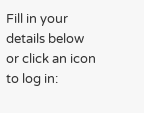Fill in your details below or click an icon to log in: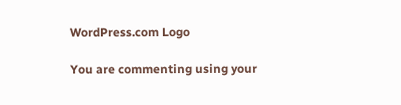WordPress.com Logo

You are commenting using your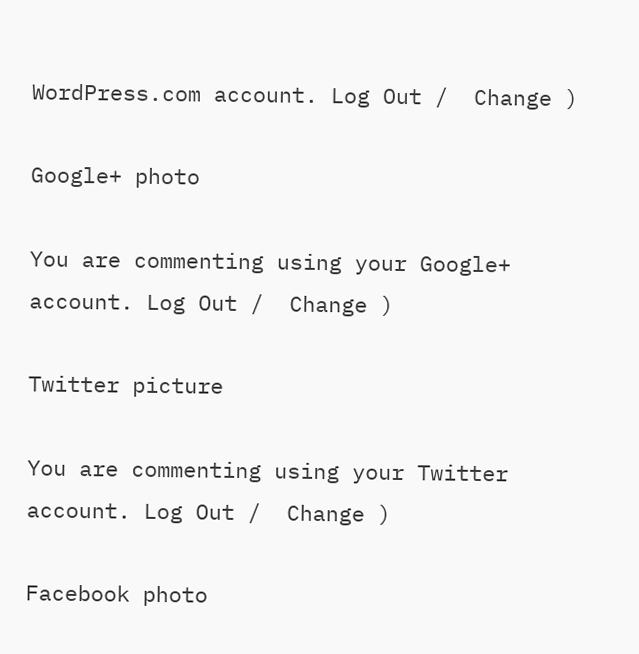WordPress.com account. Log Out /  Change )

Google+ photo

You are commenting using your Google+ account. Log Out /  Change )

Twitter picture

You are commenting using your Twitter account. Log Out /  Change )

Facebook photo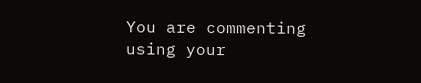You are commenting using your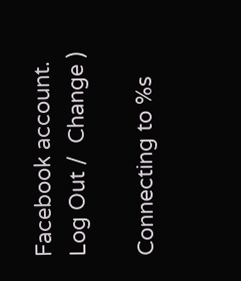Facebook account. Log Out /  Change )

Connecting to %s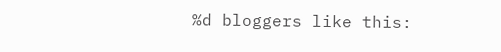%d bloggers like this: